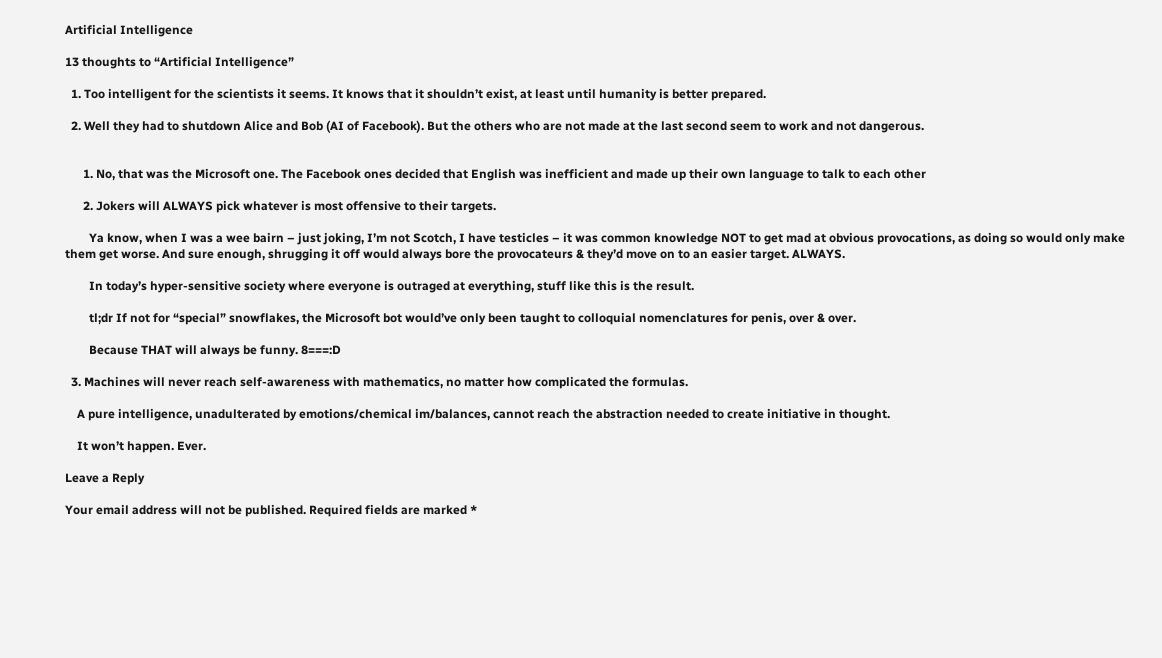Artificial Intelligence

13 thoughts to “Artificial Intelligence”

  1. Too intelligent for the scientists it seems. It knows that it shouldn’t exist, at least until humanity is better prepared.

  2. Well they had to shutdown Alice and Bob (AI of Facebook). But the others who are not made at the last second seem to work and not dangerous.


      1. No, that was the Microsoft one. The Facebook ones decided that English was inefficient and made up their own language to talk to each other

      2. Jokers will ALWAYS pick whatever is most offensive to their targets.

        Ya know, when I was a wee bairn – just joking, I’m not Scotch, I have testicles – it was common knowledge NOT to get mad at obvious provocations, as doing so would only make them get worse. And sure enough, shrugging it off would always bore the provocateurs & they’d move on to an easier target. ALWAYS.

        In today’s hyper-sensitive society where everyone is outraged at everything, stuff like this is the result.

        tl;dr If not for “special” snowflakes, the Microsoft bot would’ve only been taught to colloquial nomenclatures for penis, over & over.

        Because THAT will always be funny. 8===:D

  3. Machines will never reach self-awareness with mathematics, no matter how complicated the formulas.

    A pure intelligence, unadulterated by emotions/chemical im/balances, cannot reach the abstraction needed to create initiative in thought.

    It won’t happen. Ever.

Leave a Reply

Your email address will not be published. Required fields are marked *